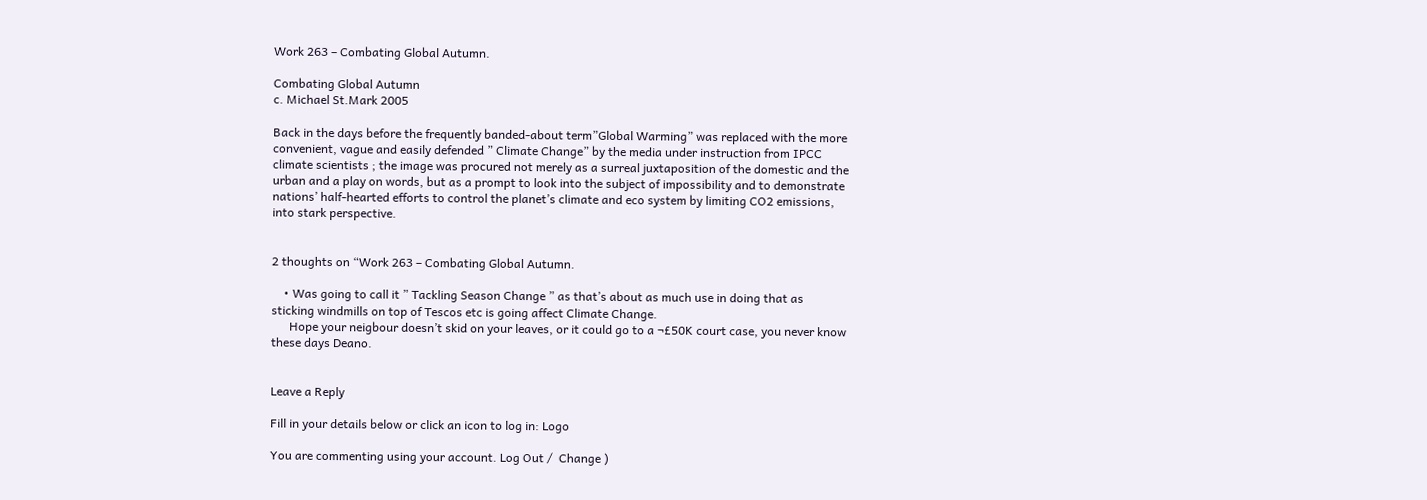Work 263 – Combating Global Autumn.

Combating Global Autumn
c. Michael St.Mark 2005

Back in the days before the frequently banded-about term”Global Warming” was replaced with the more convenient, vague and easily defended ” Climate Change” by the media under instruction from IPCC climate scientists ; the image was procured not merely as a surreal juxtaposition of the domestic and the urban and a play on words, but as a prompt to look into the subject of impossibility and to demonstrate nations’ half-hearted efforts to control the planet’s climate and eco system by limiting CO2 emissions, into stark perspective.


2 thoughts on “Work 263 – Combating Global Autumn.

    • Was going to call it ” Tackling Season Change ” as that’s about as much use in doing that as sticking windmills on top of Tescos etc is going affect Climate Change.
      Hope your neigbour doesn’t skid on your leaves, or it could go to a ¬£50K court case, you never know these days Deano.


Leave a Reply

Fill in your details below or click an icon to log in: Logo

You are commenting using your account. Log Out /  Change )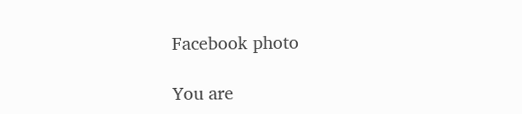Facebook photo

You are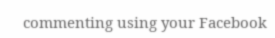commenting using your Facebook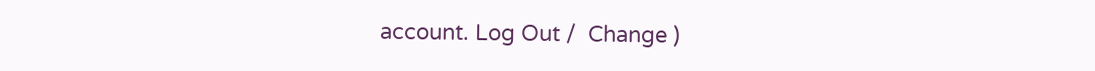account. Log Out /  Change )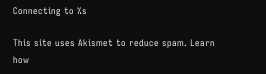Connecting to %s

This site uses Akismet to reduce spam. Learn how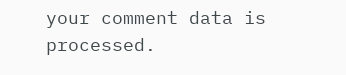your comment data is processed.